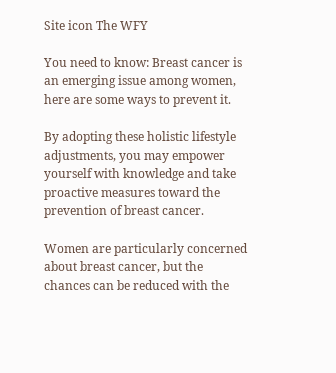Site icon The WFY

You need to know: Breast cancer is an emerging issue among women, here are some ways to prevent it.

By adopting these holistic lifestyle adjustments, you may empower yourself with knowledge and take proactive measures toward the prevention of breast cancer.

Women are particularly concerned about breast cancer, but the chances can be reduced with the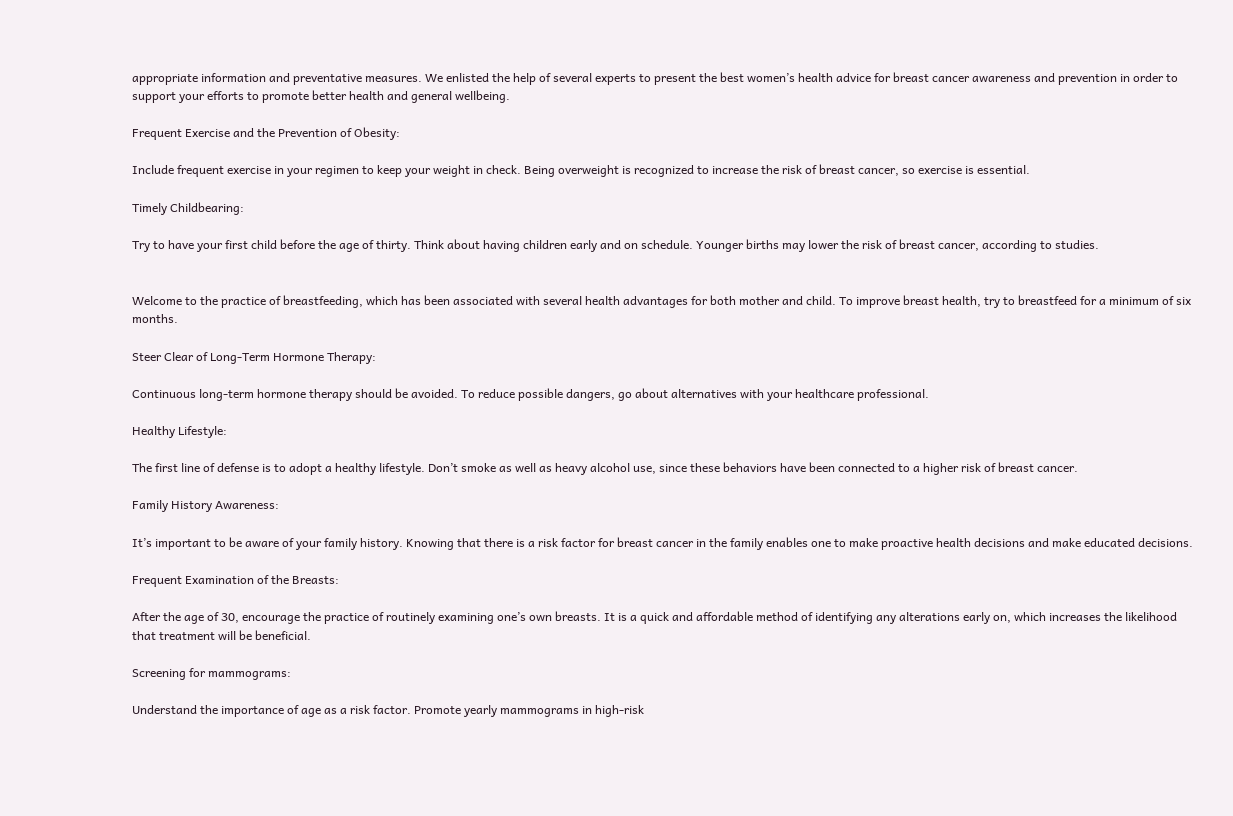appropriate information and preventative measures. We enlisted the help of several experts to present the best women’s health advice for breast cancer awareness and prevention in order to support your efforts to promote better health and general wellbeing.

Frequent Exercise and the Prevention of Obesity:

Include frequent exercise in your regimen to keep your weight in check. Being overweight is recognized to increase the risk of breast cancer, so exercise is essential.

Timely Childbearing:

Try to have your first child before the age of thirty. Think about having children early and on schedule. Younger births may lower the risk of breast cancer, according to studies.


Welcome to the practice of breastfeeding, which has been associated with several health advantages for both mother and child. To improve breast health, try to breastfeed for a minimum of six months.

Steer Clear of Long-Term Hormone Therapy:

Continuous long-term hormone therapy should be avoided. To reduce possible dangers, go about alternatives with your healthcare professional.

Healthy Lifestyle:

The first line of defense is to adopt a healthy lifestyle. Don’t smoke as well as heavy alcohol use, since these behaviors have been connected to a higher risk of breast cancer.

Family History Awareness:

It’s important to be aware of your family history. Knowing that there is a risk factor for breast cancer in the family enables one to make proactive health decisions and make educated decisions.

Frequent Examination of the Breasts:

After the age of 30, encourage the practice of routinely examining one’s own breasts. It is a quick and affordable method of identifying any alterations early on, which increases the likelihood that treatment will be beneficial.

Screening for mammograms:

Understand the importance of age as a risk factor. Promote yearly mammograms in high-risk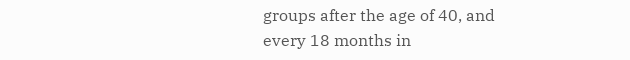groups after the age of 40, and every 18 months in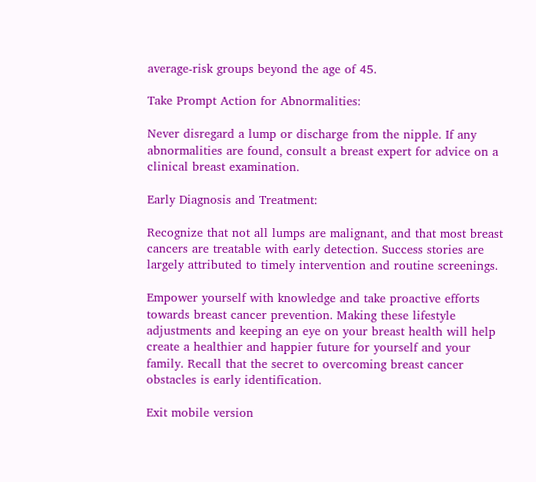average-risk groups beyond the age of 45.

Take Prompt Action for Abnormalities:

Never disregard a lump or discharge from the nipple. If any abnormalities are found, consult a breast expert for advice on a clinical breast examination.

Early Diagnosis and Treatment:

Recognize that not all lumps are malignant, and that most breast cancers are treatable with early detection. Success stories are largely attributed to timely intervention and routine screenings.

Empower yourself with knowledge and take proactive efforts towards breast cancer prevention. Making these lifestyle adjustments and keeping an eye on your breast health will help create a healthier and happier future for yourself and your family. Recall that the secret to overcoming breast cancer obstacles is early identification.

Exit mobile version